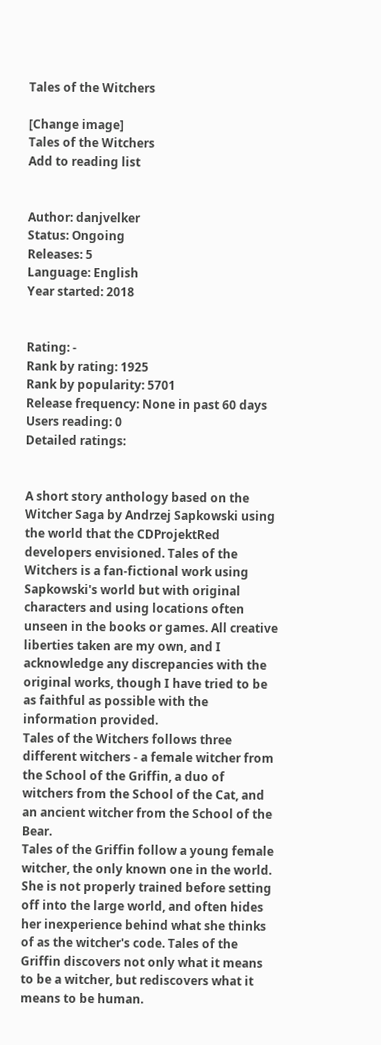Tales of the Witchers

[Change image]
Tales of the Witchers
Add to reading list


Author: danjvelker
Status: Ongoing
Releases: 5
Language: English
Year started: 2018


Rating: -
Rank by rating: 1925
Rank by popularity: 5701
Release frequency: None in past 60 days
Users reading: 0
Detailed ratings:


A short story anthology based on the Witcher Saga by Andrzej Sapkowski using the world that the CDProjektRed developers envisioned. Tales of the Witchers is a fan-fictional work using Sapkowski's world but with original characters and using locations often unseen in the books or games. All creative liberties taken are my own, and I acknowledge any discrepancies with the original works, though I have tried to be as faithful as possible with the information provided.
Tales of the Witchers follows three different witchers - a female witcher from the School of the Griffin, a duo of witchers from the School of the Cat, and an ancient witcher from the School of the Bear.
Tales of the Griffin follow a young female witcher, the only known one in the world. She is not properly trained before setting off into the large world, and often hides her inexperience behind what she thinks of as the witcher's code. Tales of the Griffin discovers not only what it means to be a witcher, but rediscovers what it means to be human.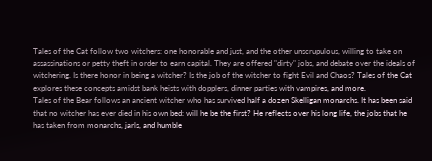Tales of the Cat follow two witchers: one honorable and just, and the other unscrupulous, willing to take on assassinations or petty theft in order to earn capital. They are offered "dirty" jobs, and debate over the ideals of witchering. Is there honor in being a witcher? Is the job of the witcher to fight Evil and Chaos? Tales of the Cat explores these concepts amidst bank heists with dopplers, dinner parties with vampires, and more.
Tales of the Bear follows an ancient witcher who has survived half a dozen Skelligan monarchs. It has been said that no witcher has ever died in his own bed: will he be the first? He reflects over his long life, the jobs that he has taken from monarchs, jarls, and humble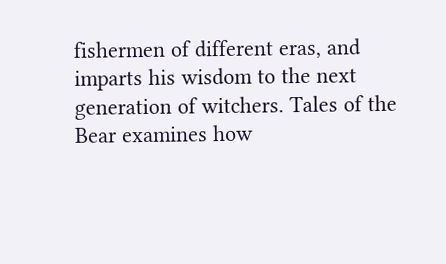fishermen of different eras, and imparts his wisdom to the next generation of witchers. Tales of the Bear examines how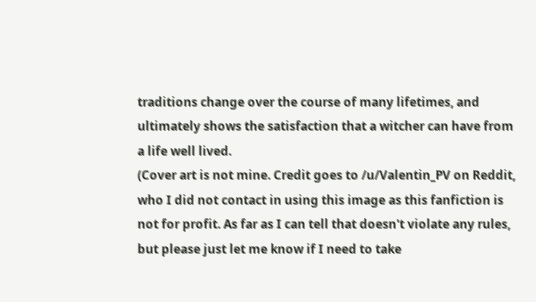traditions change over the course of many lifetimes, and ultimately shows the satisfaction that a witcher can have from a life well lived.
(Cover art is not mine. Credit goes to /u/Valentin_PV on Reddit, who I did not contact in using this image as this fanfiction is not for profit. As far as I can tell that doesn't violate any rules, but please just let me know if I need to take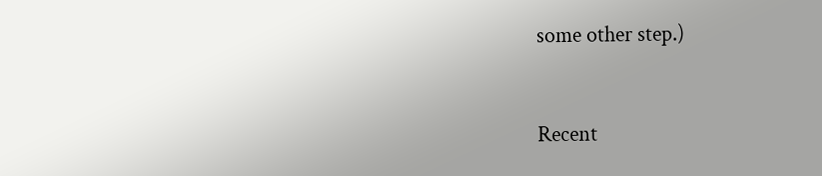some other step.)


Recent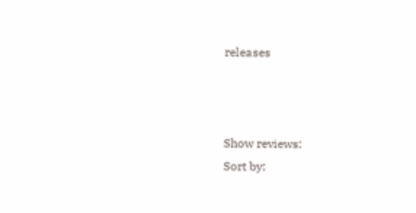releases



Show reviews:
Sort by: